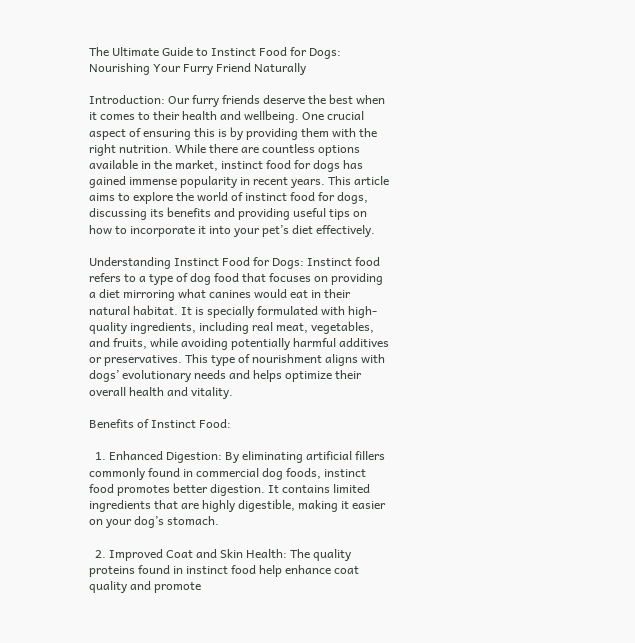The Ultimate Guide to Instinct Food for Dogs: Nourishing Your Furry Friend Naturally

Introduction: Our furry friends deserve the best when it comes to their health and wellbeing. One crucial aspect of ensuring this is by providing them with the right nutrition. While there are countless options available in the market, instinct food for dogs has gained immense popularity in recent years. This article aims to explore the world of instinct food for dogs, discussing its benefits and providing useful tips on how to incorporate it into your pet’s diet effectively.

Understanding Instinct Food for Dogs: Instinct food refers to a type of dog food that focuses on providing a diet mirroring what canines would eat in their natural habitat. It is specially formulated with high-quality ingredients, including real meat, vegetables, and fruits, while avoiding potentially harmful additives or preservatives. This type of nourishment aligns with dogs’ evolutionary needs and helps optimize their overall health and vitality.

Benefits of Instinct Food:

  1. Enhanced Digestion: By eliminating artificial fillers commonly found in commercial dog foods, instinct food promotes better digestion. It contains limited ingredients that are highly digestible, making it easier on your dog’s stomach.

  2. Improved Coat and Skin Health: The quality proteins found in instinct food help enhance coat quality and promote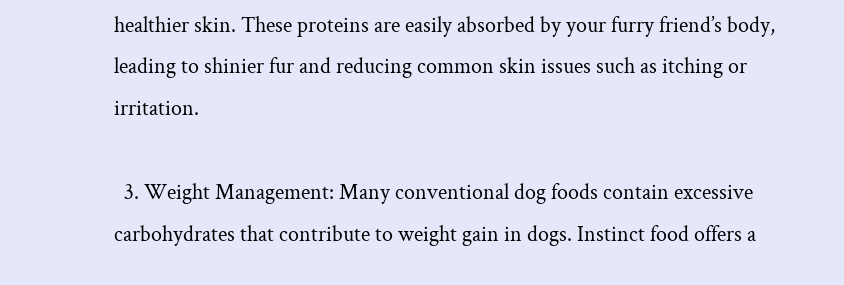healthier skin. These proteins are easily absorbed by your furry friend’s body, leading to shinier fur and reducing common skin issues such as itching or irritation.

  3. Weight Management: Many conventional dog foods contain excessive carbohydrates that contribute to weight gain in dogs. Instinct food offers a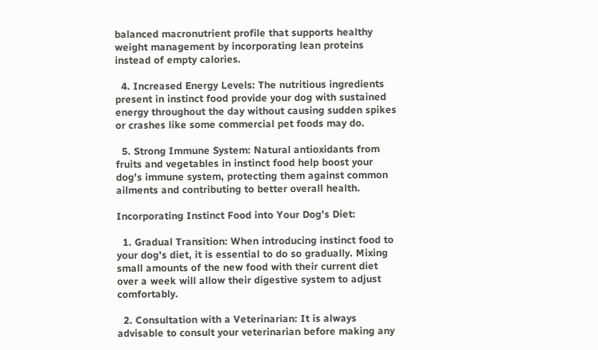balanced macronutrient profile that supports healthy weight management by incorporating lean proteins instead of empty calories.

  4. Increased Energy Levels: The nutritious ingredients present in instinct food provide your dog with sustained energy throughout the day without causing sudden spikes or crashes like some commercial pet foods may do.

  5. Strong Immune System: Natural antioxidants from fruits and vegetables in instinct food help boost your dog’s immune system, protecting them against common ailments and contributing to better overall health.

Incorporating Instinct Food into Your Dog’s Diet:

  1. Gradual Transition: When introducing instinct food to your dog’s diet, it is essential to do so gradually. Mixing small amounts of the new food with their current diet over a week will allow their digestive system to adjust comfortably.

  2. Consultation with a Veterinarian: It is always advisable to consult your veterinarian before making any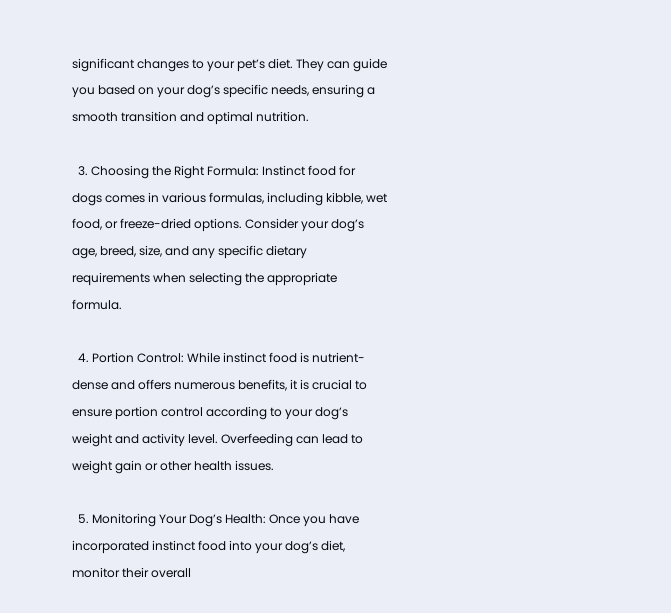significant changes to your pet’s diet. They can guide you based on your dog’s specific needs, ensuring a smooth transition and optimal nutrition.

  3. Choosing the Right Formula: Instinct food for dogs comes in various formulas, including kibble, wet food, or freeze-dried options. Consider your dog’s age, breed, size, and any specific dietary requirements when selecting the appropriate formula.

  4. Portion Control: While instinct food is nutrient-dense and offers numerous benefits, it is crucial to ensure portion control according to your dog’s weight and activity level. Overfeeding can lead to weight gain or other health issues.

  5. Monitoring Your Dog’s Health: Once you have incorporated instinct food into your dog’s diet, monitor their overall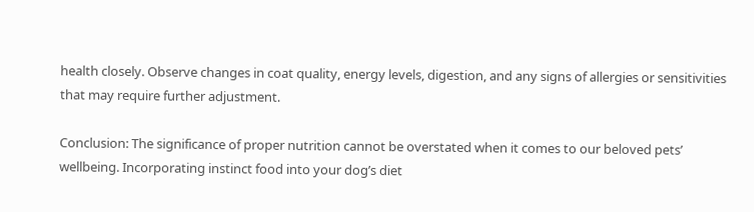health closely. Observe changes in coat quality, energy levels, digestion, and any signs of allergies or sensitivities that may require further adjustment.

Conclusion: The significance of proper nutrition cannot be overstated when it comes to our beloved pets’ wellbeing. Incorporating instinct food into your dog’s diet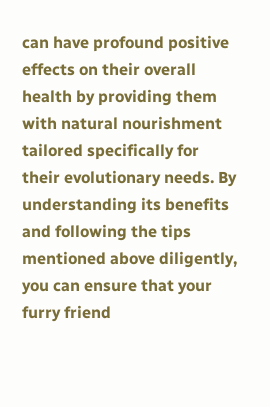can have profound positive effects on their overall health by providing them with natural nourishment tailored specifically for their evolutionary needs. By understanding its benefits and following the tips mentioned above diligently, you can ensure that your furry friend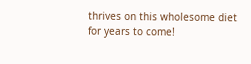thrives on this wholesome diet for years to come!